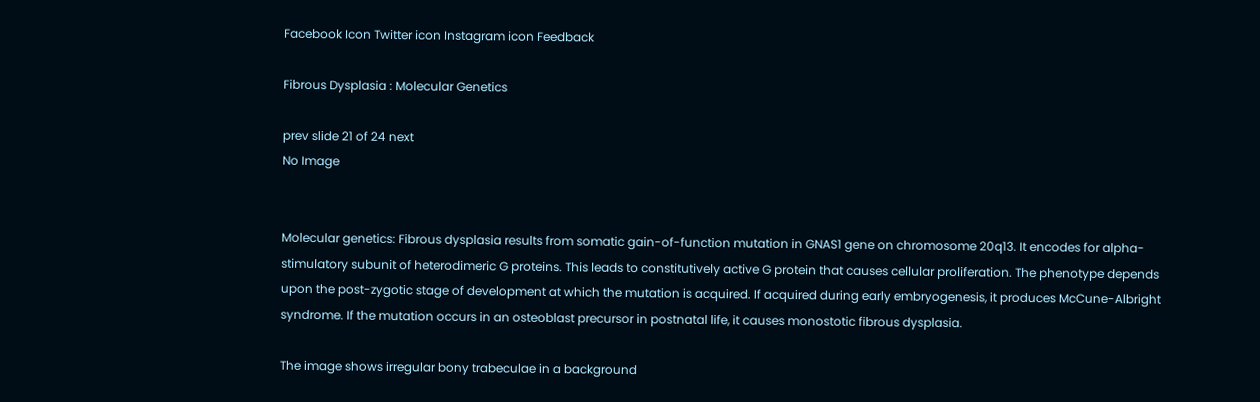Facebook Icon Twitter icon Instagram icon Feedback

Fibrous Dysplasia : Molecular Genetics

prev slide 21 of 24 next
No Image


Molecular genetics: Fibrous dysplasia results from somatic gain-of-function mutation in GNAS1 gene on chromosome 20q13. It encodes for alpha-stimulatory subunit of heterodimeric G proteins. This leads to constitutively active G protein that causes cellular proliferation. The phenotype depends upon the post-zygotic stage of development at which the mutation is acquired. If acquired during early embryogenesis, it produces McCune-Albright syndrome. If the mutation occurs in an osteoblast precursor in postnatal life, it causes monostotic fibrous dysplasia.

The image shows irregular bony trabeculae in a background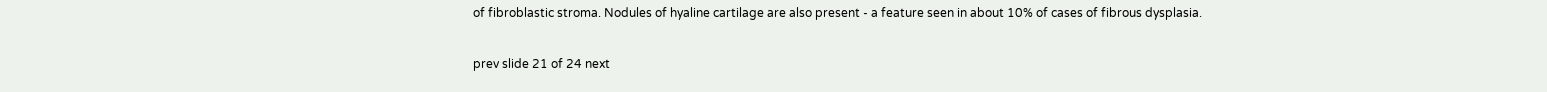of fibroblastic stroma. Nodules of hyaline cartilage are also present - a feature seen in about 10% of cases of fibrous dysplasia.

prev slide 21 of 24 next